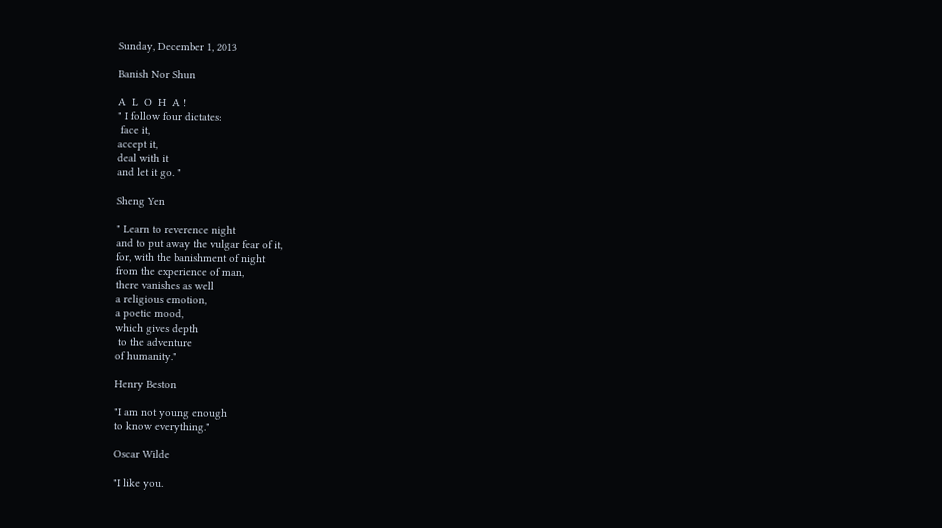Sunday, December 1, 2013

Banish Nor Shun

A  L  O  H  A !
" I follow four dictates:
 face it,
accept it,
deal with it
and let it go. "

Sheng Yen

" Learn to reverence night
and to put away the vulgar fear of it,
for, with the banishment of night
from the experience of man,
there vanishes as well
a religious emotion,
a poetic mood,
which gives depth
 to the adventure
of humanity."

Henry Beston

"I am not young enough
to know everything."

Oscar Wilde

"I like you.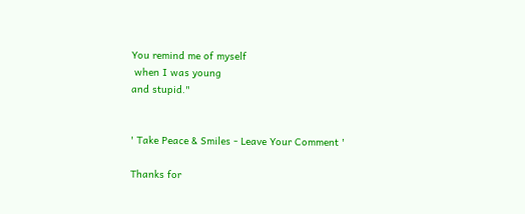You remind me of myself
 when I was young
and stupid."


' Take Peace & Smiles - Leave Your Comment '

Thanks for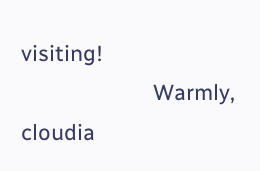visiting!
                      Warmly, cloudia